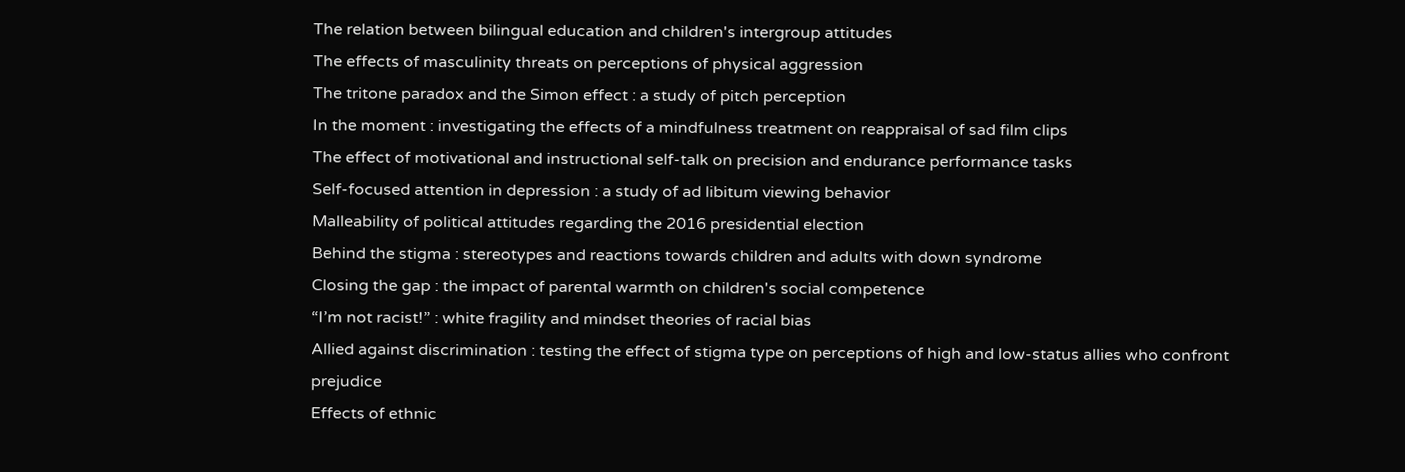The relation between bilingual education and children's intergroup attitudes
The effects of masculinity threats on perceptions of physical aggression
The tritone paradox and the Simon effect : a study of pitch perception
In the moment : investigating the effects of a mindfulness treatment on reappraisal of sad film clips
The effect of motivational and instructional self-talk on precision and endurance performance tasks
Self-focused attention in depression : a study of ad libitum viewing behavior
Malleability of political attitudes regarding the 2016 presidential election
Behind the stigma : stereotypes and reactions towards children and adults with down syndrome
Closing the gap : the impact of parental warmth on children's social competence
“I’m not racist!” : white fragility and mindset theories of racial bias
Allied against discrimination : testing the effect of stigma type on perceptions of high and low-status allies who confront prejudice
Effects of ethnic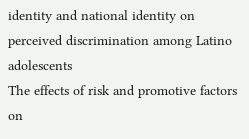identity and national identity on perceived discrimination among Latino adolescents
The effects of risk and promotive factors on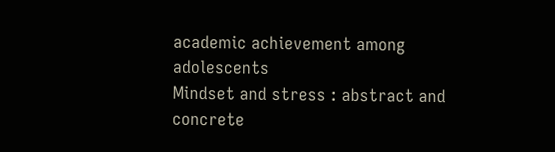academic achievement among adolescents
Mindset and stress : abstract and concrete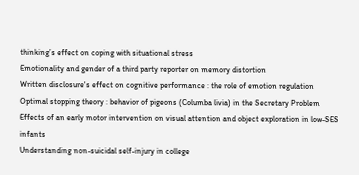thinking’s effect on coping with situational stress
Emotionality and gender of a third party reporter on memory distortion
Written disclosure's effect on cognitive performance : the role of emotion regulation
Optimal stopping theory : behavior of pigeons (Columba livia) in the Secretary Problem
Effects of an early motor intervention on visual attention and object exploration in low-SES infants
Understanding non-suicidal self-injury in college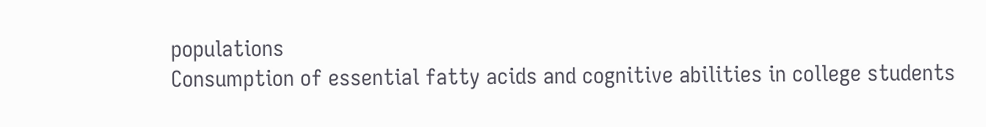populations
Consumption of essential fatty acids and cognitive abilities in college students